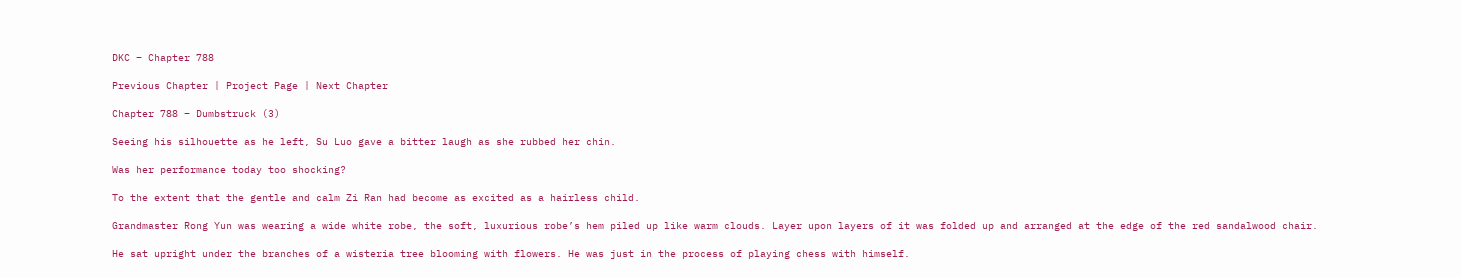DKC – Chapter 788

Previous Chapter | Project Page | Next Chapter

Chapter 788 – Dumbstruck (3)

Seeing his silhouette as he left, Su Luo gave a bitter laugh as she rubbed her chin.

Was her performance today too shocking?

To the extent that the gentle and calm Zi Ran had become as excited as a hairless child.

Grandmaster Rong Yun was wearing a wide white robe, the soft, luxurious robe’s hem piled up like warm clouds. Layer upon layers of it was folded up and arranged at the edge of the red sandalwood chair.

He sat upright under the branches of a wisteria tree blooming with flowers. He was just in the process of playing chess with himself.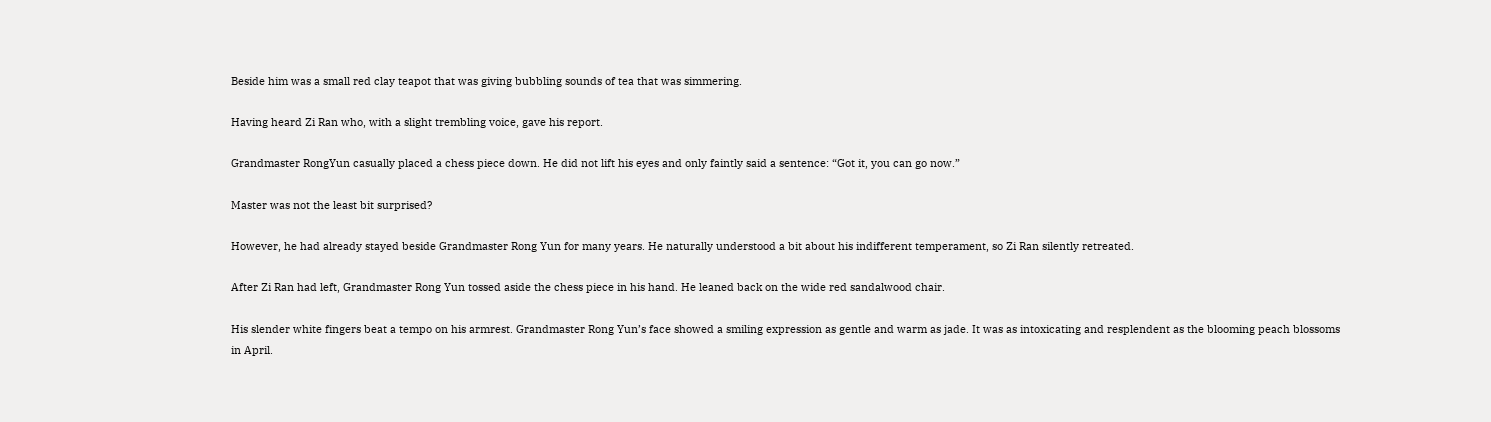Beside him was a small red clay teapot that was giving bubbling sounds of tea that was simmering.

Having heard Zi Ran who, with a slight trembling voice, gave his report.

Grandmaster RongYun casually placed a chess piece down. He did not lift his eyes and only faintly said a sentence: “Got it, you can go now.”

Master was not the least bit surprised?

However, he had already stayed beside Grandmaster Rong Yun for many years. He naturally understood a bit about his indifferent temperament, so Zi Ran silently retreated.

After Zi Ran had left, Grandmaster Rong Yun tossed aside the chess piece in his hand. He leaned back on the wide red sandalwood chair.

His slender white fingers beat a tempo on his armrest. Grandmaster Rong Yun’s face showed a smiling expression as gentle and warm as jade. It was as intoxicating and resplendent as the blooming peach blossoms in April.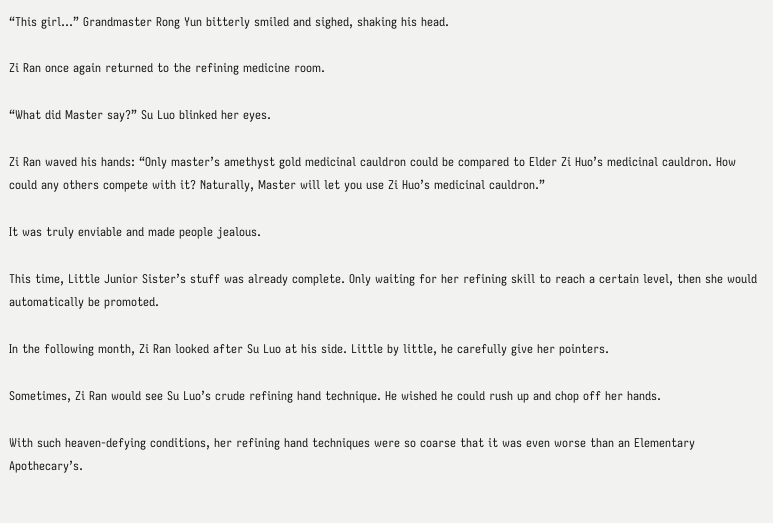“This girl…” Grandmaster Rong Yun bitterly smiled and sighed, shaking his head.

Zi Ran once again returned to the refining medicine room.

“What did Master say?” Su Luo blinked her eyes.

Zi Ran waved his hands: “Only master’s amethyst gold medicinal cauldron could be compared to Elder Zi Huo’s medicinal cauldron. How could any others compete with it? Naturally, Master will let you use Zi Huo’s medicinal cauldron.”

It was truly enviable and made people jealous.

This time, Little Junior Sister’s stuff was already complete. Only waiting for her refining skill to reach a certain level, then she would automatically be promoted.

In the following month, Zi Ran looked after Su Luo at his side. Little by little, he carefully give her pointers.

Sometimes, Zi Ran would see Su Luo’s crude refining hand technique. He wished he could rush up and chop off her hands.

With such heaven-defying conditions, her refining hand techniques were so coarse that it was even worse than an Elementary Apothecary’s.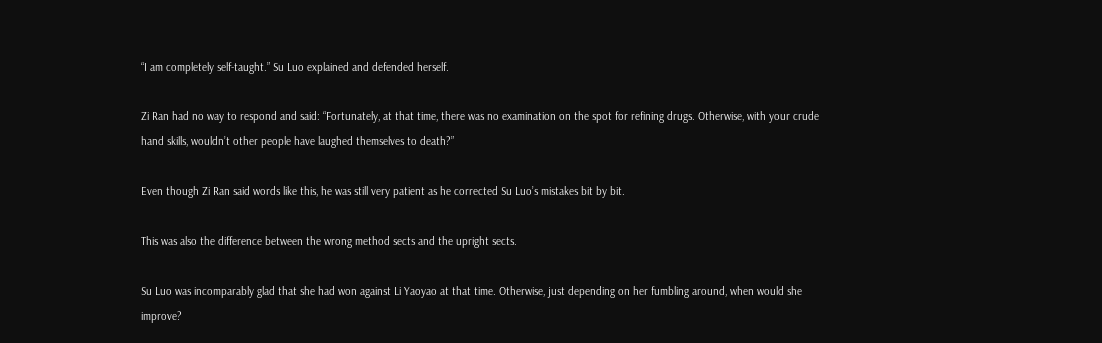“I am completely self-taught.” Su Luo explained and defended herself.

Zi Ran had no way to respond and said: “Fortunately, at that time, there was no examination on the spot for refining drugs. Otherwise, with your crude hand skills, wouldn’t other people have laughed themselves to death?”

Even though Zi Ran said words like this, he was still very patient as he corrected Su Luo’s mistakes bit by bit.

This was also the difference between the wrong method sects and the upright sects.

Su Luo was incomparably glad that she had won against Li Yaoyao at that time. Otherwise, just depending on her fumbling around, when would she improve?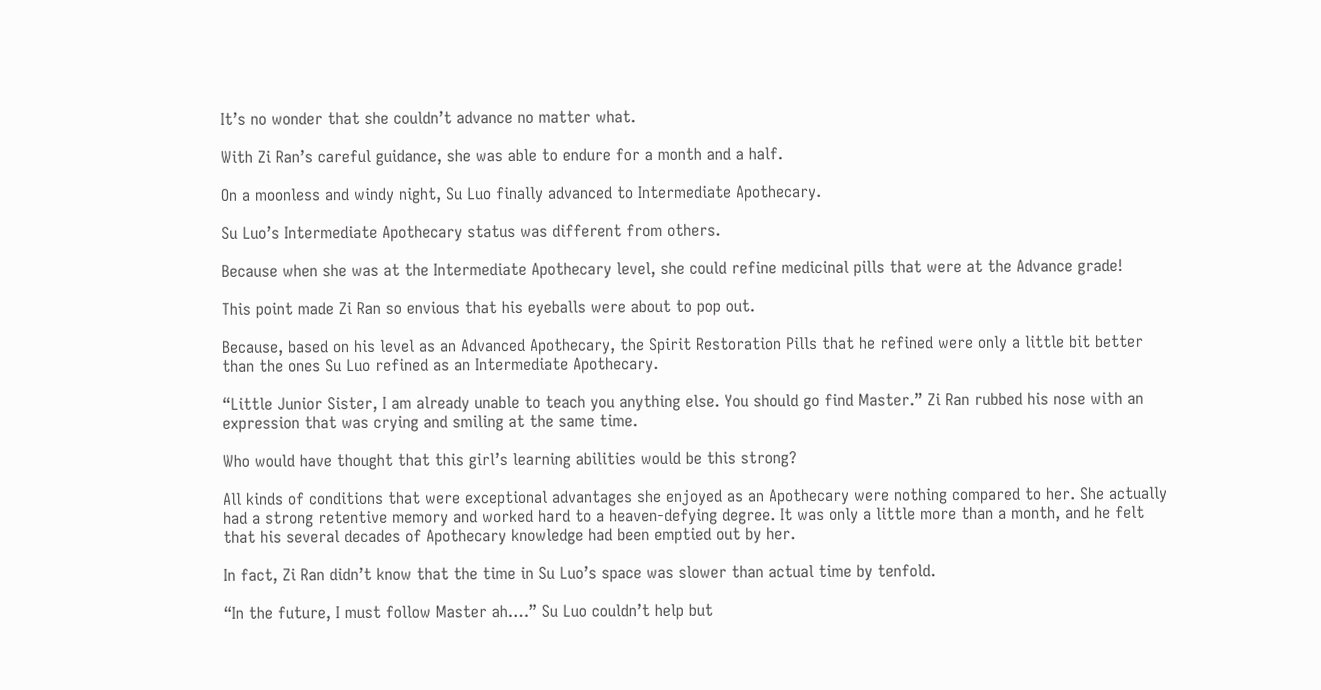It’s no wonder that she couldn’t advance no matter what.

With Zi Ran’s careful guidance, she was able to endure for a month and a half.

On a moonless and windy night, Su Luo finally advanced to Intermediate Apothecary.

Su Luo’s Intermediate Apothecary status was different from others.

Because when she was at the Intermediate Apothecary level, she could refine medicinal pills that were at the Advance grade!

This point made Zi Ran so envious that his eyeballs were about to pop out.

Because, based on his level as an Advanced Apothecary, the Spirit Restoration Pills that he refined were only a little bit better than the ones Su Luo refined as an Intermediate Apothecary.

“Little Junior Sister, I am already unable to teach you anything else. You should go find Master.” Zi Ran rubbed his nose with an expression that was crying and smiling at the same time.

Who would have thought that this girl’s learning abilities would be this strong?

All kinds of conditions that were exceptional advantages she enjoyed as an Apothecary were nothing compared to her. She actually had a strong retentive memory and worked hard to a heaven-defying degree. It was only a little more than a month, and he felt that his several decades of Apothecary knowledge had been emptied out by her.

In fact, Zi Ran didn’t know that the time in Su Luo’s space was slower than actual time by tenfold.

“In the future, I must follow Master ah….” Su Luo couldn’t help but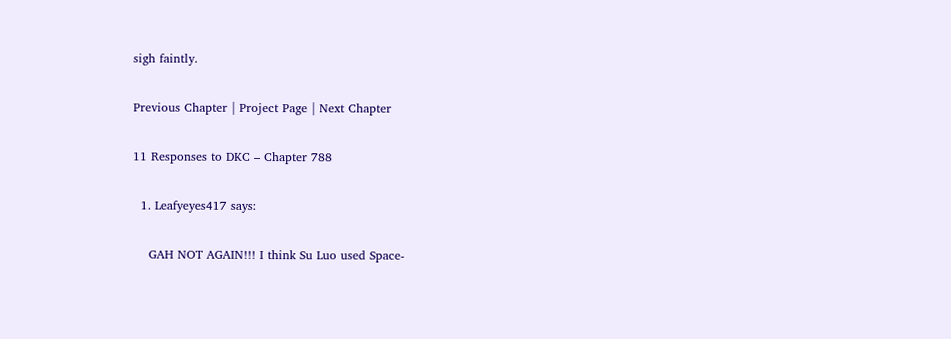sigh faintly.

Previous Chapter | Project Page | Next Chapter

11 Responses to DKC – Chapter 788

  1. Leafyeyes417 says:

    GAH NOT AGAIN!!! I think Su Luo used Space-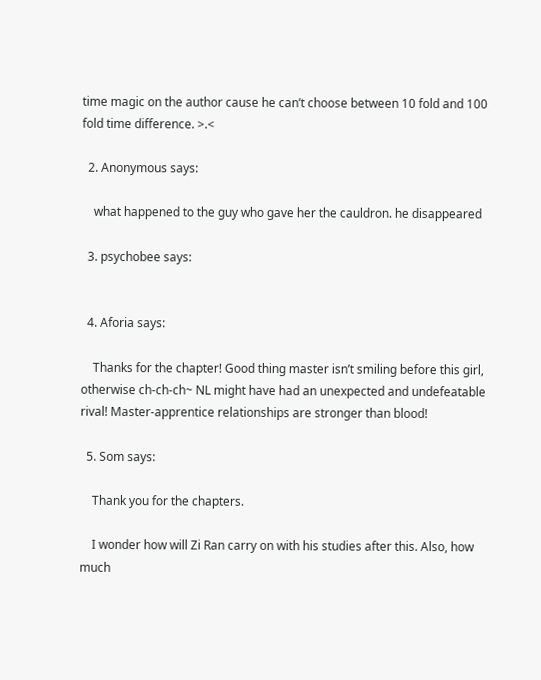time magic on the author cause he can’t choose between 10 fold and 100 fold time difference. >.<

  2. Anonymous says:

    what happened to the guy who gave her the cauldron. he disappeared

  3. psychobee says:


  4. Aforia says:

    Thanks for the chapter! Good thing master isn’t smiling before this girl, otherwise ch-ch-ch~ NL might have had an unexpected and undefeatable rival! Master-apprentice relationships are stronger than blood!

  5. Som says:

    Thank you for the chapters.

    I wonder how will Zi Ran carry on with his studies after this. Also, how much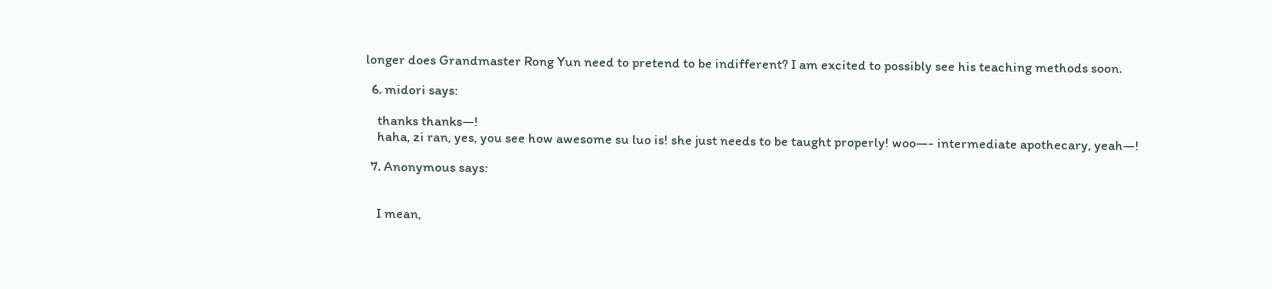longer does Grandmaster Rong Yun need to pretend to be indifferent? I am excited to possibly see his teaching methods soon.

  6. midori says:

    thanks thanks—!
    haha, zi ran, yes, you see how awesome su luo is! she just needs to be taught properly! woo—- intermediate apothecary, yeah—!

  7. Anonymous says:


    I mean,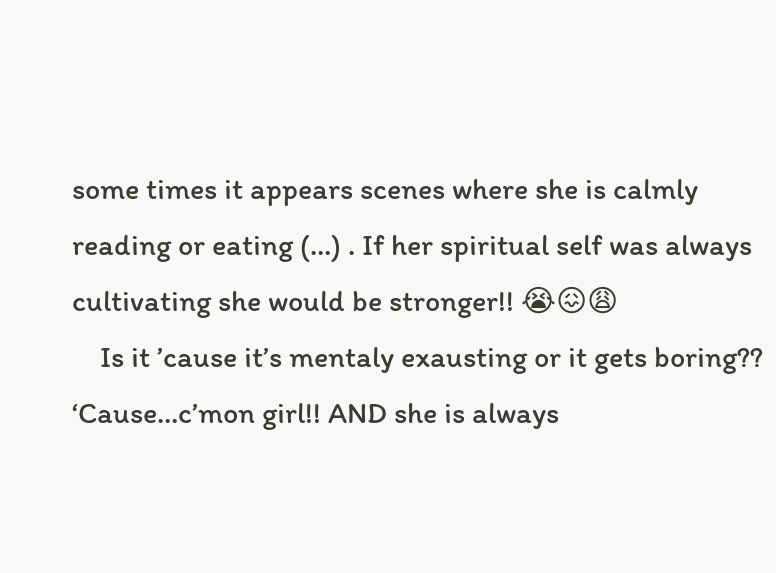some times it appears scenes where she is calmly reading or eating (…) . If her spiritual self was always cultivating she would be stronger!! 😭😖😩
    Is it ’cause it’s mentaly exausting or it gets boring?? ‘Cause…c’mon girl!! AND she is always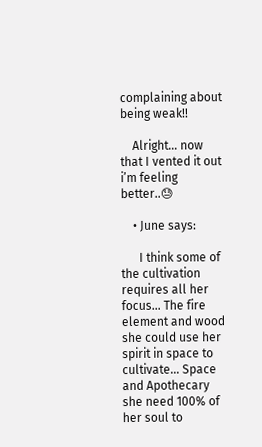complaining about being weak!!

    Alright… now that I vented it out i’m feeling better..😓

    • June says:

      I think some of the cultivation requires all her focus… The fire element and wood she could use her spirit in space to cultivate… Space and Apothecary she need 100% of her soul to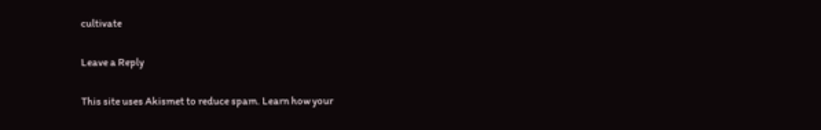cultivate

Leave a Reply

This site uses Akismet to reduce spam. Learn how your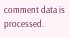comment data is processed.